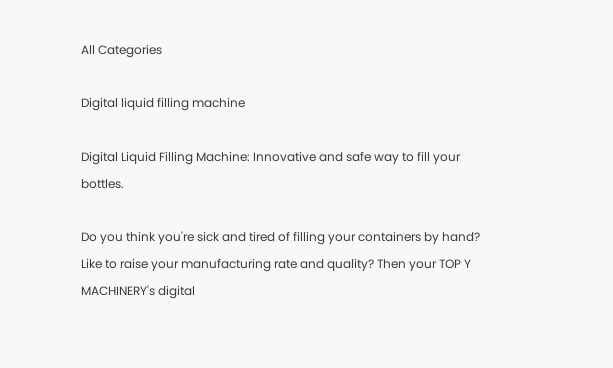All Categories

Digital liquid filling machine

Digital Liquid Filling Machine: Innovative and safe way to fill your bottles.

Do you think you're sick and tired of filling your containers by hand? Like to raise your manufacturing rate and quality? Then your TOP Y MACHINERY's digital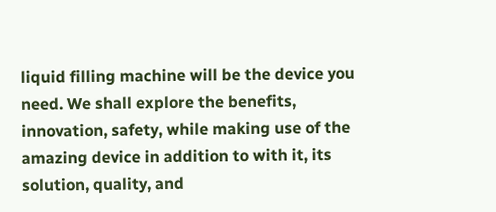liquid filling machine will be the device you need. We shall explore the benefits, innovation, safety, while making use of the amazing device in addition to with it, its solution, quality, and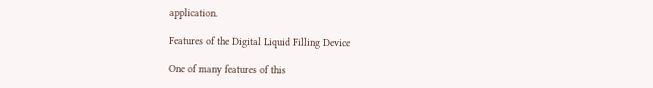application.

Features of the Digital Liquid Filling Device

One of many features of this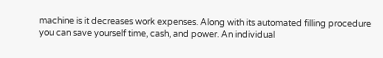machine is it decreases work expenses. Along with its automated filling procedure you can save yourself time, cash, and power. An individual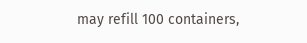may refill 100 containers,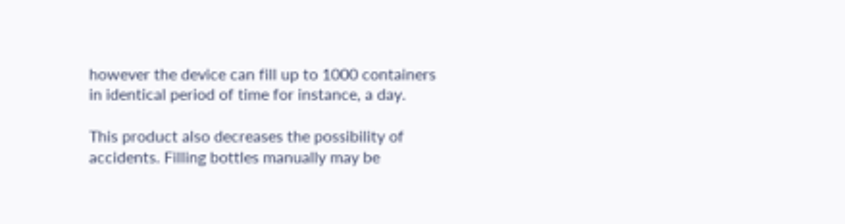however the device can fill up to 1000 containers in identical period of time for instance, a day.

This product also decreases the possibility of accidents. Filling bottles manually may be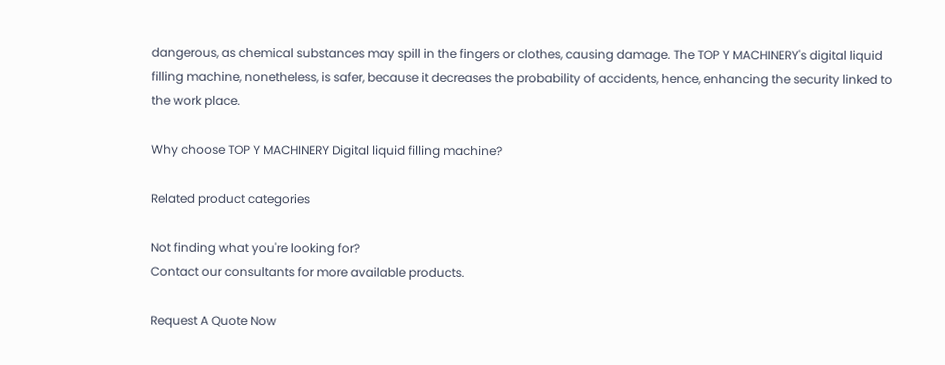dangerous, as chemical substances may spill in the fingers or clothes, causing damage. The TOP Y MACHINERY's digital liquid filling machine, nonetheless, is safer, because it decreases the probability of accidents, hence, enhancing the security linked to the work place.

Why choose TOP Y MACHINERY Digital liquid filling machine?

Related product categories

Not finding what you're looking for?
Contact our consultants for more available products.

Request A Quote Now